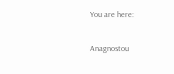You are here:

Anagnostou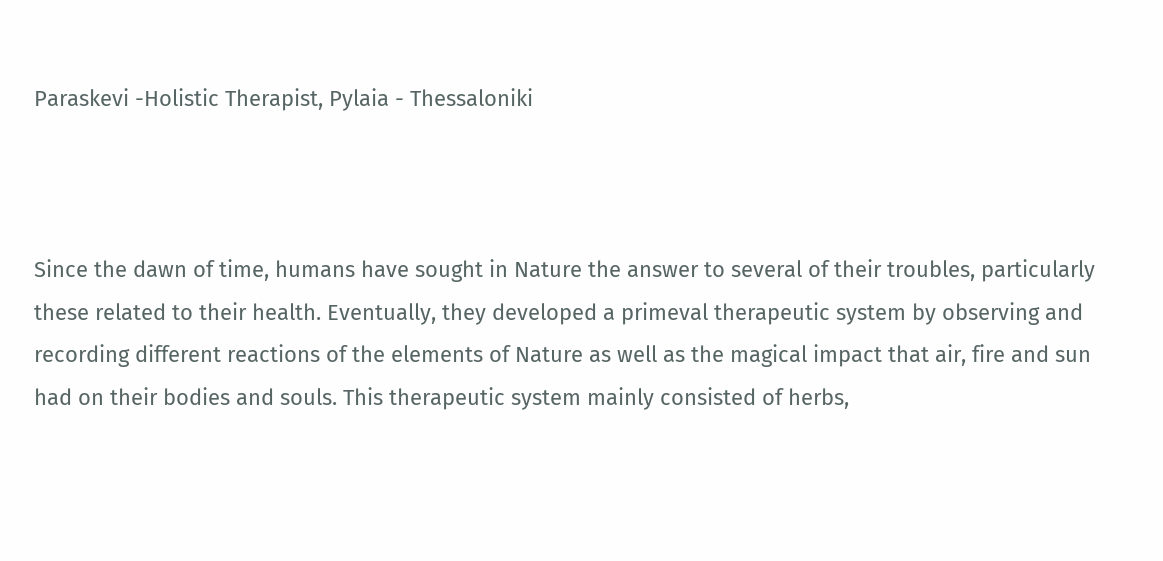Paraskevi -Holistic Therapist, Pylaia - Thessaloniki



Since the dawn of time, humans have sought in Nature the answer to several of their troubles, particularly these related to their health. Eventually, they developed a primeval therapeutic system by observing and recording different reactions of the elements of Nature as well as the magical impact that air, fire and sun had on their bodies and souls. This therapeutic system mainly consisted of herbs,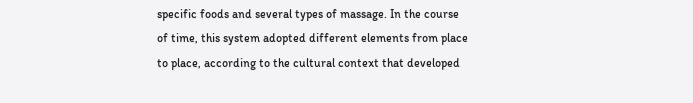specific foods and several types of massage. In the course of time, this system adopted different elements from place to place, according to the cultural context that developed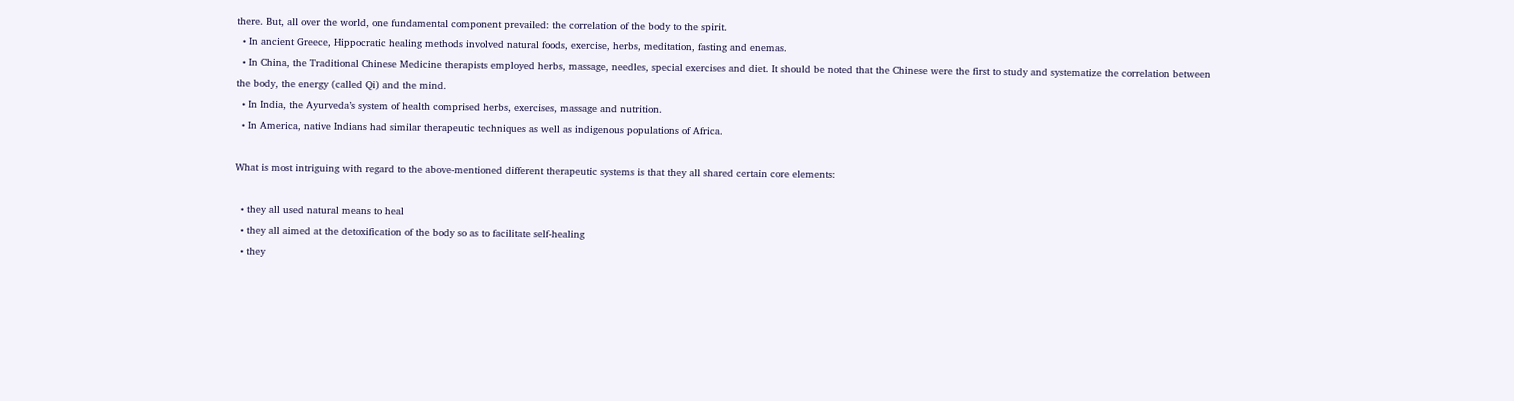there. But, all over the world, one fundamental component prevailed: the correlation of the body to the spirit.
  • In ancient Greece, Hippocratic healing methods involved natural foods, exercise, herbs, meditation, fasting and enemas.
  • In China, the Traditional Chinese Medicine therapists employed herbs, massage, needles, special exercises and diet. It should be noted that the Chinese were the first to study and systematize the correlation between the body, the energy (called Qi) and the mind.
  • In India, the Ayurveda’s system of health comprised herbs, exercises, massage and nutrition.
  • In America, native Indians had similar therapeutic techniques as well as indigenous populations of Africa.

What is most intriguing with regard to the above-mentioned different therapeutic systems is that they all shared certain core elements:

  • they all used natural means to heal
  • they all aimed at the detoxification of the body so as to facilitate self-healing
  • they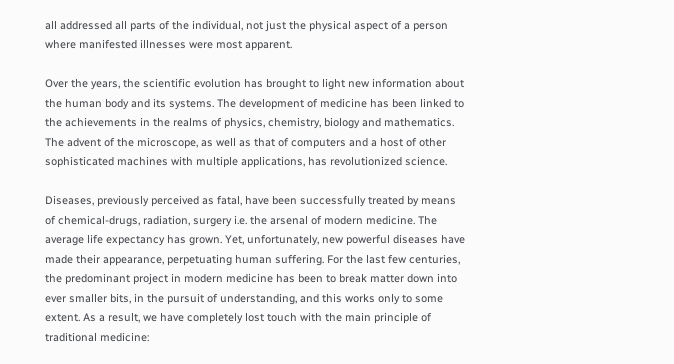all addressed all parts of the individual, not just the physical aspect of a person where manifested illnesses were most apparent.

Over the years, the scientific evolution has brought to light new information about the human body and its systems. The development of medicine has been linked to the achievements in the realms of physics, chemistry, biology and mathematics. The advent of the microscope, as well as that of computers and a host of other sophisticated machines with multiple applications, has revolutionized science.

Diseases, previously perceived as fatal, have been successfully treated by means of chemical-drugs, radiation, surgery i.e. the arsenal of modern medicine. The average life expectancy has grown. Yet, unfortunately, new powerful diseases have made their appearance, perpetuating human suffering. For the last few centuries, the predominant project in modern medicine has been to break matter down into ever smaller bits, in the pursuit of understanding, and this works only to some extent. As a result, we have completely lost touch with the main principle of traditional medicine: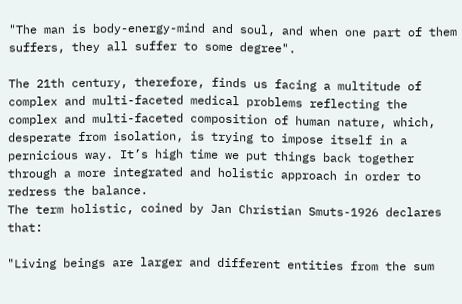"The man is body-energy-mind and soul, and when one part of them suffers, they all suffer to some degree".

The 21th century, therefore, finds us facing a multitude of complex and multi-faceted medical problems reflecting the complex and multi-faceted composition of human nature, which, desperate from isolation, is trying to impose itself in a pernicious way. It’s high time we put things back together through a more integrated and holistic approach in order to redress the balance.
The term holistic, coined by Jan Christian Smuts-1926 declares that:

"Living beings are larger and different entities from the sum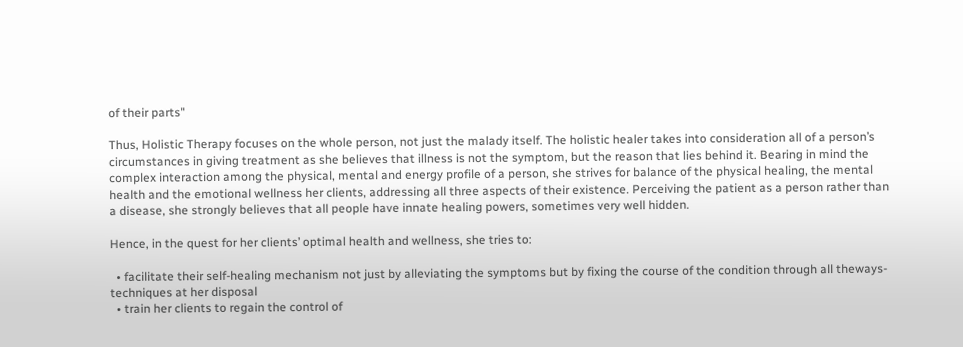of their parts"

Thus, Holistic Therapy focuses on the whole person, not just the malady itself. The holistic healer takes into consideration all of a person’s circumstances in giving treatment as she believes that illness is not the symptom, but the reason that lies behind it. Bearing in mind the complex interaction among the physical, mental and energy profile of a person, she strives for balance of the physical healing, the mental health and the emotional wellness her clients, addressing all three aspects of their existence. Perceiving the patient as a person rather than a disease, she strongly believes that all people have innate healing powers, sometimes very well hidden.

Hence, in the quest for her clients’ optimal health and wellness, she tries to:

  • facilitate their self-healing mechanism not just by alleviating the symptoms but by fixing the course of the condition through all theways-techniques at her disposal
  • train her clients to regain the control of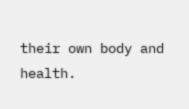their own body and health.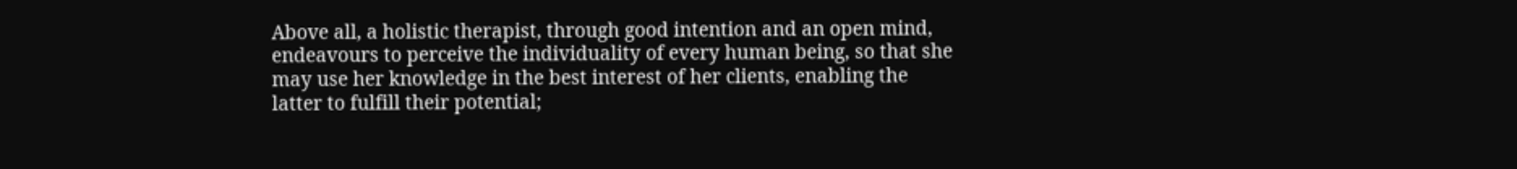Above all, a holistic therapist, through good intention and an open mind, endeavours to perceive the individuality of every human being, so that she may use her knowledge in the best interest of her clients, enabling the latter to fulfill their potential;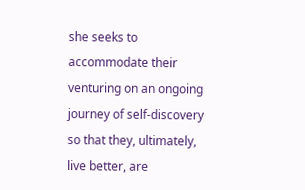she seeks to accommodate their venturing on an ongoing journey of self-discovery so that they, ultimately, live better, are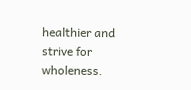healthier and strive for wholeness.